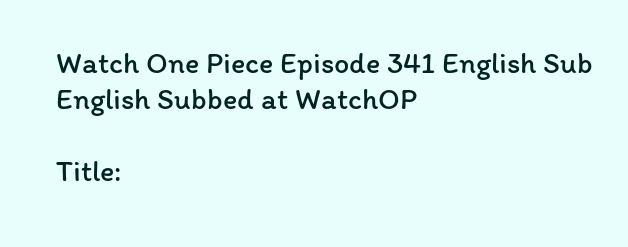Watch One Piece Episode 341 English Sub English Subbed at WatchOP

Title: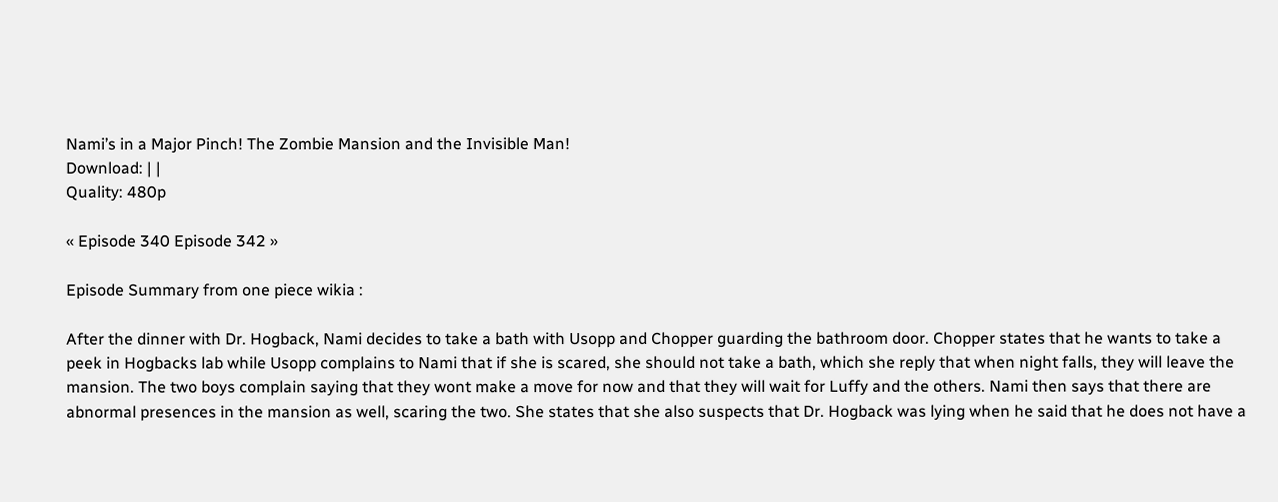Nami’s in a Major Pinch! The Zombie Mansion and the Invisible Man!
Download: | |
Quality: 480p

« Episode 340 Episode 342 »

Episode Summary from one piece wikia :

After the dinner with Dr. Hogback, Nami decides to take a bath with Usopp and Chopper guarding the bathroom door. Chopper states that he wants to take a peek in Hogbacks lab while Usopp complains to Nami that if she is scared, she should not take a bath, which she reply that when night falls, they will leave the mansion. The two boys complain saying that they wont make a move for now and that they will wait for Luffy and the others. Nami then says that there are abnormal presences in the mansion as well, scaring the two. She states that she also suspects that Dr. Hogback was lying when he said that he does not have a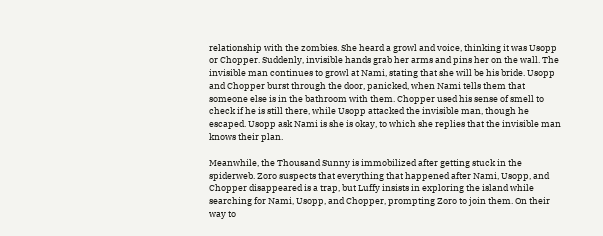relationship with the zombies. She heard a growl and voice, thinking it was Usopp or Chopper. Suddenly, invisible hands grab her arms and pins her on the wall. The invisible man continues to growl at Nami, stating that she will be his bride. Usopp and Chopper burst through the door, panicked, when Nami tells them that someone else is in the bathroom with them. Chopper used his sense of smell to check if he is still there, while Usopp attacked the invisible man, though he escaped. Usopp ask Nami is she is okay, to which she replies that the invisible man knows their plan.

Meanwhile, the Thousand Sunny is immobilized after getting stuck in the spiderweb. Zoro suspects that everything that happened after Nami, Usopp, and Chopper disappeared is a trap, but Luffy insists in exploring the island while searching for Nami, Usopp, and Chopper, prompting Zoro to join them. On their way to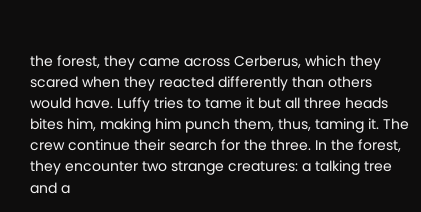the forest, they came across Cerberus, which they scared when they reacted differently than others would have. Luffy tries to tame it but all three heads bites him, making him punch them, thus, taming it. The crew continue their search for the three. In the forest, they encounter two strange creatures: a talking tree and a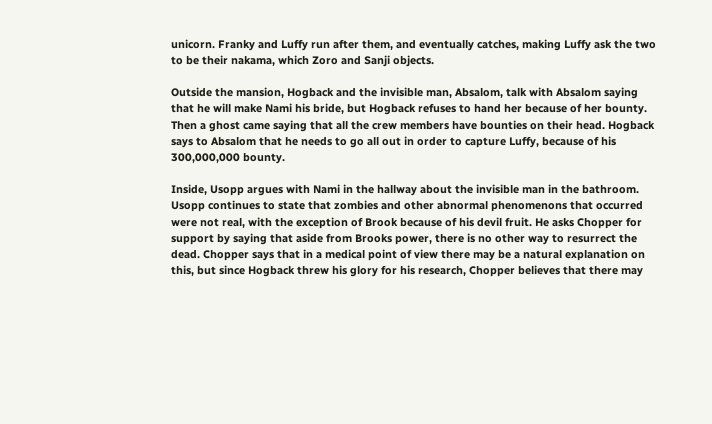unicorn. Franky and Luffy run after them, and eventually catches, making Luffy ask the two to be their nakama, which Zoro and Sanji objects.

Outside the mansion, Hogback and the invisible man, Absalom, talk with Absalom saying that he will make Nami his bride, but Hogback refuses to hand her because of her bounty. Then a ghost came saying that all the crew members have bounties on their head. Hogback says to Absalom that he needs to go all out in order to capture Luffy, because of his 300,000,000 bounty.

Inside, Usopp argues with Nami in the hallway about the invisible man in the bathroom. Usopp continues to state that zombies and other abnormal phenomenons that occurred were not real, with the exception of Brook because of his devil fruit. He asks Chopper for support by saying that aside from Brooks power, there is no other way to resurrect the dead. Chopper says that in a medical point of view there may be a natural explanation on this, but since Hogback threw his glory for his research, Chopper believes that there may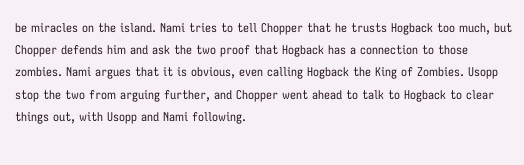be miracles on the island. Nami tries to tell Chopper that he trusts Hogback too much, but Chopper defends him and ask the two proof that Hogback has a connection to those zombies. Nami argues that it is obvious, even calling Hogback the King of Zombies. Usopp stop the two from arguing further, and Chopper went ahead to talk to Hogback to clear things out, with Usopp and Nami following.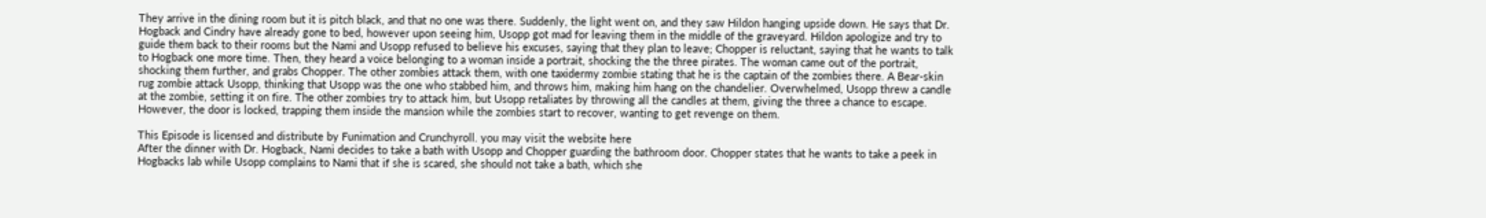They arrive in the dining room but it is pitch black, and that no one was there. Suddenly, the light went on, and they saw Hildon hanging upside down. He says that Dr. Hogback and Cindry have already gone to bed, however upon seeing him, Usopp got mad for leaving them in the middle of the graveyard. Hildon apologize and try to guide them back to their rooms but the Nami and Usopp refused to believe his excuses, saying that they plan to leave; Chopper is reluctant, saying that he wants to talk to Hogback one more time. Then, they heard a voice belonging to a woman inside a portrait, shocking the the three pirates. The woman came out of the portrait, shocking them further, and grabs Chopper. The other zombies attack them, with one taxidermy zombie stating that he is the captain of the zombies there. A Bear-skin rug zombie attack Usopp, thinking that Usopp was the one who stabbed him, and throws him, making him hang on the chandelier. Overwhelmed, Usopp threw a candle at the zombie, setting it on fire. The other zombies try to attack him, but Usopp retaliates by throwing all the candles at them, giving the three a chance to escape. However, the door is locked, trapping them inside the mansion while the zombies start to recover, wanting to get revenge on them.

This Episode is licensed and distribute by Funimation and Crunchyroll. you may visit the website here
After the dinner with Dr. Hogback, Nami decides to take a bath with Usopp and Chopper guarding the bathroom door. Chopper states that he wants to take a peek in Hogbacks lab while Usopp complains to Nami that if she is scared, she should not take a bath, which she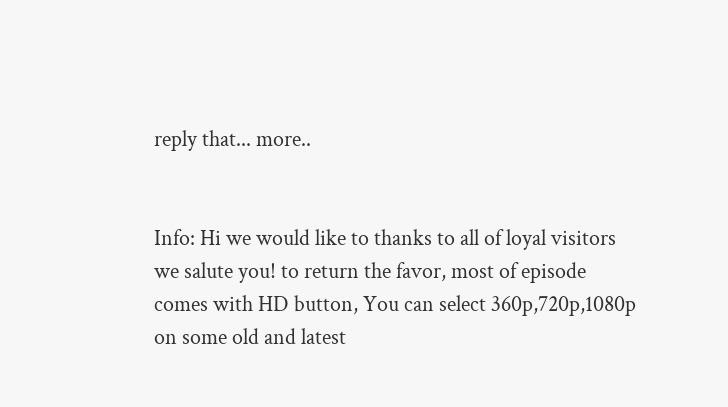reply that... more..


Info: Hi we would like to thanks to all of loyal visitors we salute you! to return the favor, most of episode comes with HD button, You can select 360p,720p,1080p on some old and latest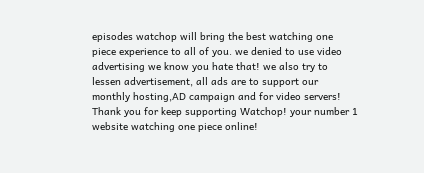episodes watchop will bring the best watching one piece experience to all of you. we denied to use video advertising we know you hate that! we also try to lessen advertisement, all ads are to support our monthly hosting,AD campaign and for video servers! Thank you for keep supporting Watchop! your number 1 website watching one piece online!